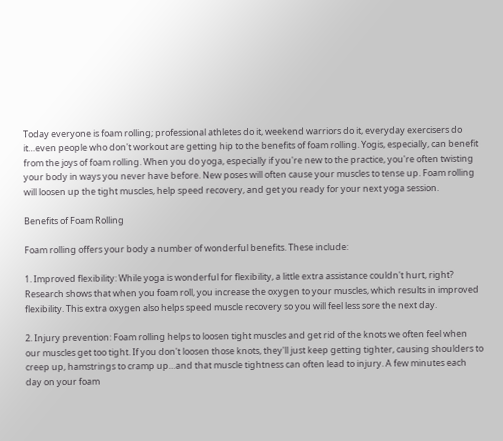Today everyone is foam rolling; professional athletes do it, weekend warriors do it, everyday exercisers do it…even people who don't workout are getting hip to the benefits of foam rolling. Yogis, especially, can benefit from the joys of foam rolling. When you do yoga, especially if you're new to the practice, you're often twisting your body in ways you never have before. New poses will often cause your muscles to tense up. Foam rolling will loosen up the tight muscles, help speed recovery, and get you ready for your next yoga session.

Benefits of Foam Rolling

Foam rolling offers your body a number of wonderful benefits. These include:

1. Improved flexibility: While yoga is wonderful for flexibility, a little extra assistance couldn't hurt, right? Research shows that when you foam roll, you increase the oxygen to your muscles, which results in improved flexibility. This extra oxygen also helps speed muscle recovery so you will feel less sore the next day.

2. Injury prevention: Foam rolling helps to loosen tight muscles and get rid of the knots we often feel when our muscles get too tight. If you don't loosen those knots, they'll just keep getting tighter, causing shoulders to creep up, hamstrings to cramp up…and that muscle tightness can often lead to injury. A few minutes each day on your foam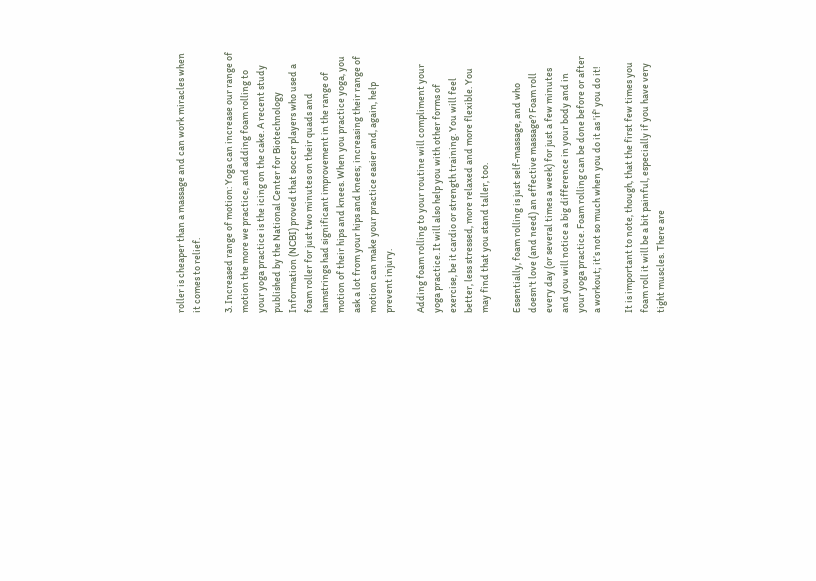roller is cheaper than a massage and can work miracles when it comes to relief.

3. Increased range of motion: Yoga can increase our range of motion the more we practice, and adding foam rolling to your yoga practice is the icing on the cake. A recent study published by the National Center for Biotechnology Information (NCBI) proved that soccer players who used a foam roller for just two minutes on their quads and hamstrings had significant improvement in the range of motion of their hips and knees. When you practice yoga, you ask a lot from your hips and knees; increasing their range of motion can make your practice easier and, again, help prevent injury.

Adding foam rolling to your routine will compliment your yoga practice. It will also help you with other forms of exercise, be it cardio or strength training. You will feel better, less stressed, more relaxed and more flexible. You may find that you stand taller, too.

Essentially, foam rolling is just self-massage, and who doesn't love (and need) an effective massage? Foam roll every day (or several times a week) for just a few minutes and you will notice a big difference in your body and in your yoga practice. Foam rolling can be done before or after a workout; it’s not so much when you do it as 'if' you do it!

It is important to note, though, that the first few times you foam roll it will be a bit painful, especially if you have very tight muscles. There are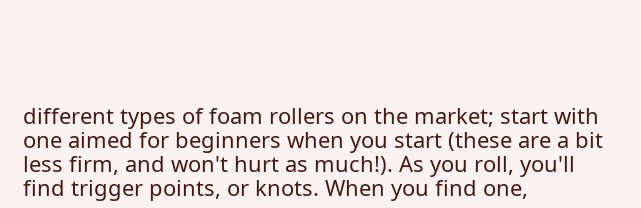different types of foam rollers on the market; start with one aimed for beginners when you start (these are a bit less firm, and won't hurt as much!). As you roll, you'll find trigger points, or knots. When you find one,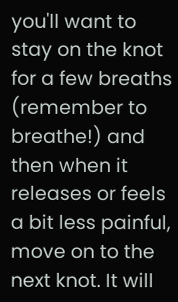you'll want to stay on the knot for a few breaths (remember to breathe!) and then when it releases or feels a bit less painful, move on to the next knot. It will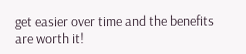get easier over time and the benefits are worth it!